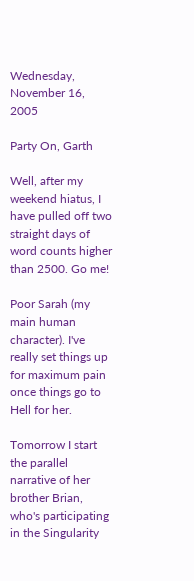Wednesday, November 16, 2005

Party On, Garth

Well, after my weekend hiatus, I have pulled off two straight days of word counts higher than 2500. Go me!

Poor Sarah (my main human character). I've really set things up for maximum pain once things go to Hell for her.

Tomorrow I start the parallel narrative of her brother Brian, who's participating in the Singularity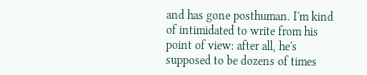and has gone posthuman. I'm kind of intimidated to write from his point of view: after all, he's supposed to be dozens of times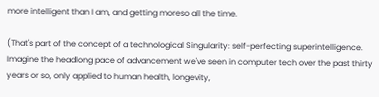more intelligent than I am, and getting moreso all the time.

(That's part of the concept of a technological Singularity: self-perfecting superintelligence. Imagine the headlong pace of advancement we've seen in computer tech over the past thirty years or so, only applied to human health, longevity,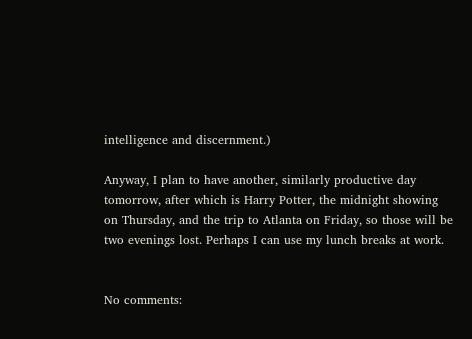intelligence and discernment.)

Anyway, I plan to have another, similarly productive day tomorrow, after which is Harry Potter, the midnight showing on Thursday, and the trip to Atlanta on Friday, so those will be two evenings lost. Perhaps I can use my lunch breaks at work.


No comments: